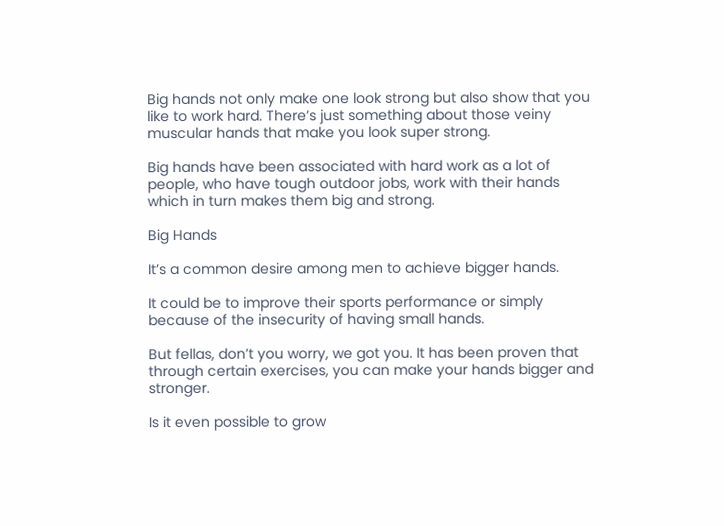Big hands not only make one look strong but also show that you like to work hard. There’s just something about those veiny muscular hands that make you look super strong.

Big hands have been associated with hard work as a lot of people, who have tough outdoor jobs, work with their hands which in turn makes them big and strong.

Big Hands

It’s a common desire among men to achieve bigger hands.

It could be to improve their sports performance or simply because of the insecurity of having small hands.

But fellas, don’t you worry, we got you. It has been proven that through certain exercises, you can make your hands bigger and stronger.

Is it even possible to grow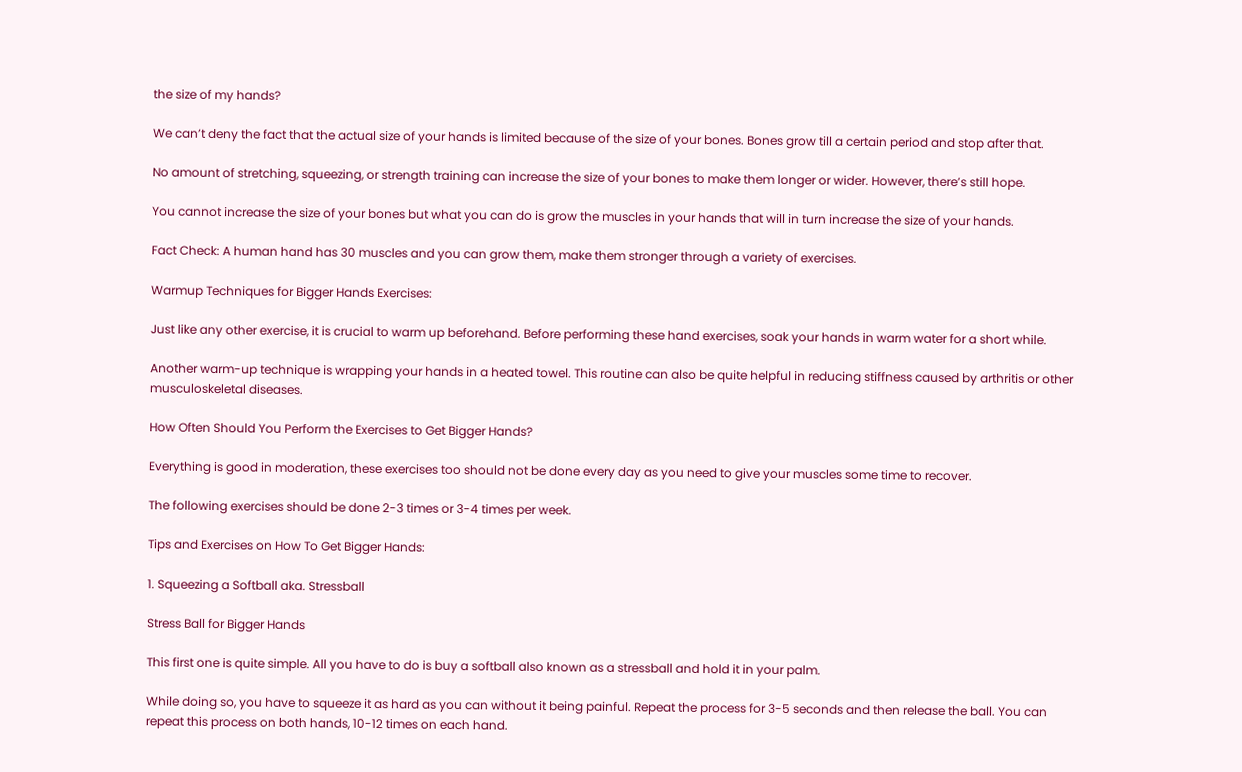the size of my hands?

We can’t deny the fact that the actual size of your hands is limited because of the size of your bones. Bones grow till a certain period and stop after that.

No amount of stretching, squeezing, or strength training can increase the size of your bones to make them longer or wider. However, there’s still hope.

You cannot increase the size of your bones but what you can do is grow the muscles in your hands that will in turn increase the size of your hands.

Fact Check: A human hand has 30 muscles and you can grow them, make them stronger through a variety of exercises.

Warmup Techniques for Bigger Hands Exercises:

Just like any other exercise, it is crucial to warm up beforehand. Before performing these hand exercises, soak your hands in warm water for a short while.

Another warm-up technique is wrapping your hands in a heated towel. This routine can also be quite helpful in reducing stiffness caused by arthritis or other musculoskeletal diseases.

How Often Should You Perform the Exercises to Get Bigger Hands?

Everything is good in moderation, these exercises too should not be done every day as you need to give your muscles some time to recover.

The following exercises should be done 2-3 times or 3-4 times per week.

Tips and Exercises on How To Get Bigger Hands:

1. Squeezing a Softball aka. Stressball

Stress Ball for Bigger Hands

This first one is quite simple. All you have to do is buy a softball also known as a stressball and hold it in your palm.

While doing so, you have to squeeze it as hard as you can without it being painful. Repeat the process for 3-5 seconds and then release the ball. You can repeat this process on both hands, 10-12 times on each hand.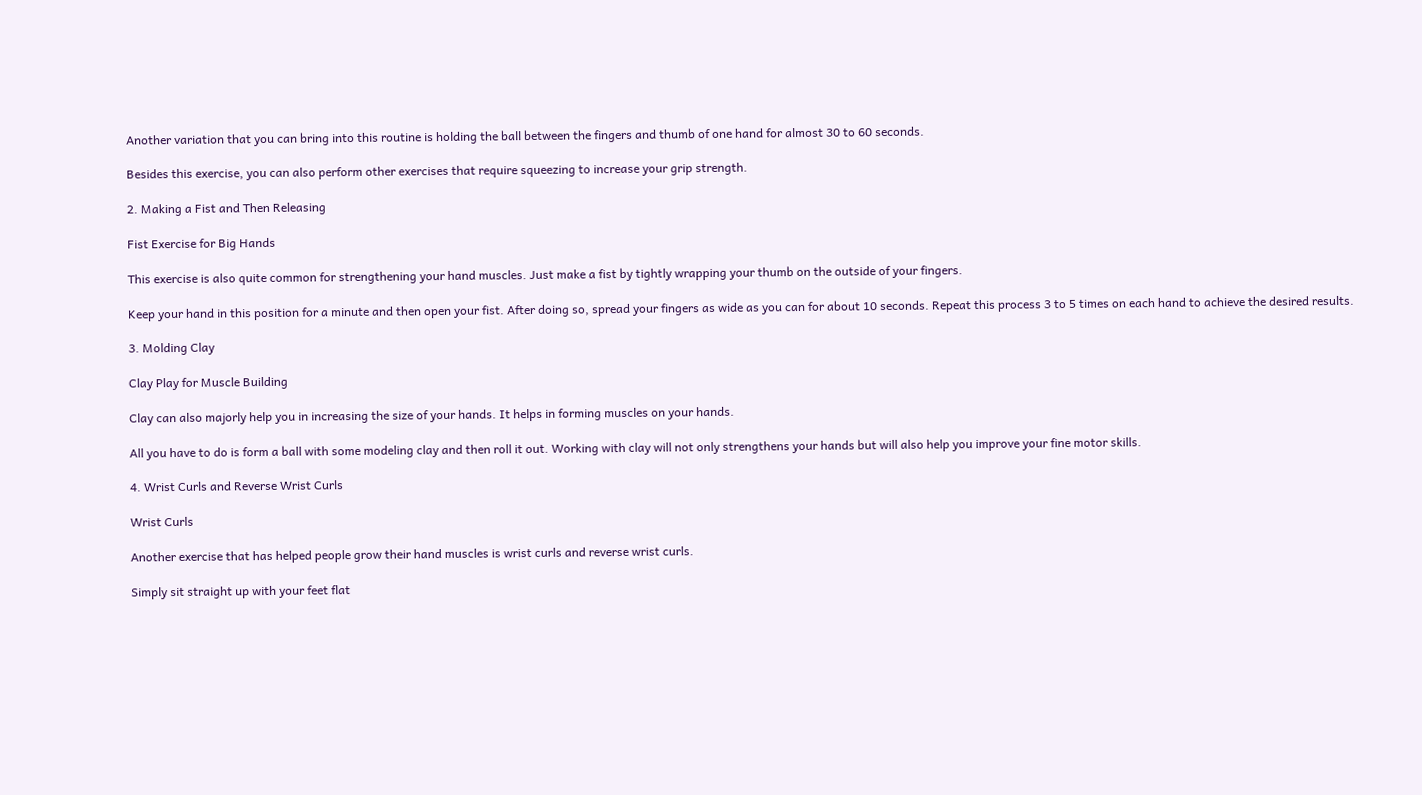Another variation that you can bring into this routine is holding the ball between the fingers and thumb of one hand for almost 30 to 60 seconds.

Besides this exercise, you can also perform other exercises that require squeezing to increase your grip strength.

2. Making a Fist and Then Releasing

Fist Exercise for Big Hands

This exercise is also quite common for strengthening your hand muscles. Just make a fist by tightly wrapping your thumb on the outside of your fingers.

Keep your hand in this position for a minute and then open your fist. After doing so, spread your fingers as wide as you can for about 10 seconds. Repeat this process 3 to 5 times on each hand to achieve the desired results.

3. Molding Clay

Clay Play for Muscle Building

Clay can also majorly help you in increasing the size of your hands. It helps in forming muscles on your hands.

All you have to do is form a ball with some modeling clay and then roll it out. Working with clay will not only strengthens your hands but will also help you improve your fine motor skills.

4. Wrist Curls and Reverse Wrist Curls

Wrist Curls

Another exercise that has helped people grow their hand muscles is wrist curls and reverse wrist curls.

Simply sit straight up with your feet flat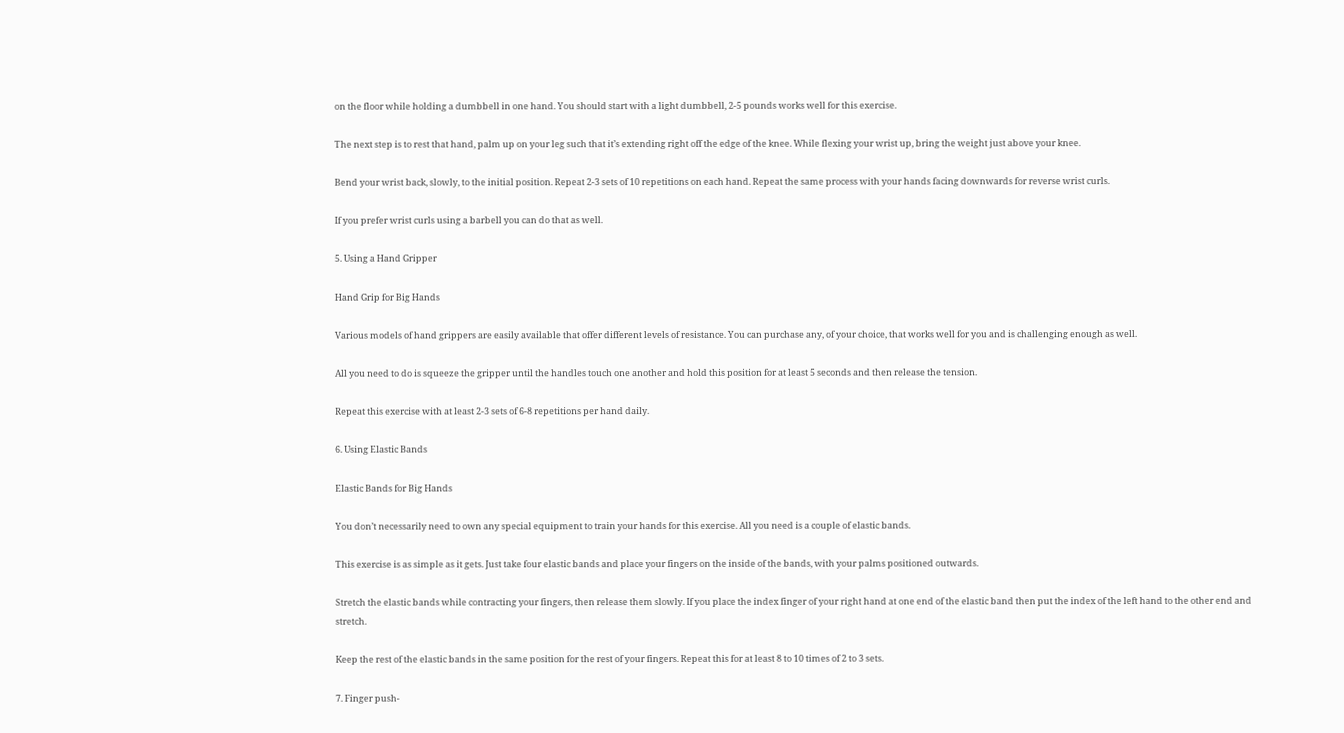on the floor while holding a dumbbell in one hand. You should start with a light dumbbell, 2-5 pounds works well for this exercise.

The next step is to rest that hand, palm up on your leg such that it’s extending right off the edge of the knee. While flexing your wrist up, bring the weight just above your knee.

Bend your wrist back, slowly, to the initial position. Repeat 2-3 sets of 10 repetitions on each hand. Repeat the same process with your hands facing downwards for reverse wrist curls.

If you prefer wrist curls using a barbell you can do that as well.

5. Using a Hand Gripper

Hand Grip for Big Hands

Various models of hand grippers are easily available that offer different levels of resistance. You can purchase any, of your choice, that works well for you and is challenging enough as well.

All you need to do is squeeze the gripper until the handles touch one another and hold this position for at least 5 seconds and then release the tension.

Repeat this exercise with at least 2-3 sets of 6-8 repetitions per hand daily.

6. Using Elastic Bands

Elastic Bands for Big Hands

You don’t necessarily need to own any special equipment to train your hands for this exercise. All you need is a couple of elastic bands.

This exercise is as simple as it gets. Just take four elastic bands and place your fingers on the inside of the bands, with your palms positioned outwards.

Stretch the elastic bands while contracting your fingers, then release them slowly. If you place the index finger of your right hand at one end of the elastic band then put the index of the left hand to the other end and stretch.

Keep the rest of the elastic bands in the same position for the rest of your fingers. Repeat this for at least 8 to 10 times of 2 to 3 sets.

7. Finger push-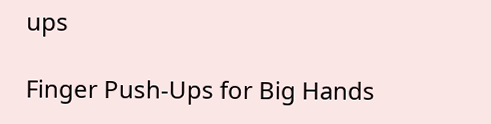ups

Finger Push-Ups for Big Hands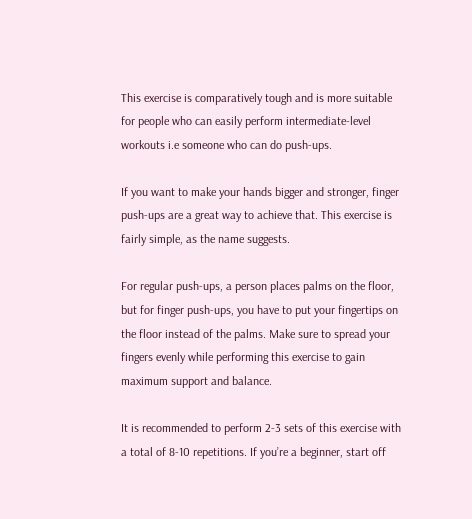This exercise is comparatively tough and is more suitable for people who can easily perform intermediate-level workouts i.e someone who can do push-ups.

If you want to make your hands bigger and stronger, finger push-ups are a great way to achieve that. This exercise is fairly simple, as the name suggests.

For regular push-ups, a person places palms on the floor, but for finger push-ups, you have to put your fingertips on the floor instead of the palms. Make sure to spread your fingers evenly while performing this exercise to gain maximum support and balance.

It is recommended to perform 2-3 sets of this exercise with a total of 8-10 repetitions. If you’re a beginner, start off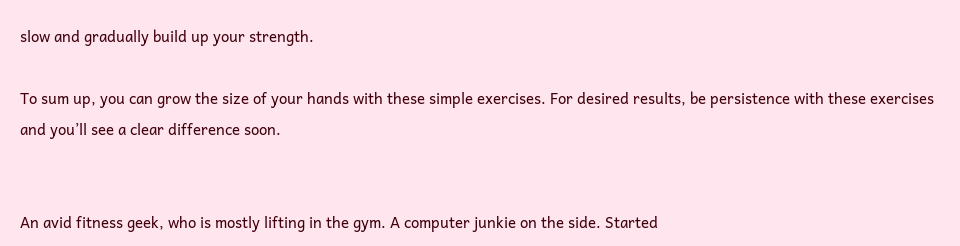slow and gradually build up your strength.

To sum up, you can grow the size of your hands with these simple exercises. For desired results, be persistence with these exercises and you’ll see a clear difference soon.


An avid fitness geek, who is mostly lifting in the gym. A computer junkie on the side. Started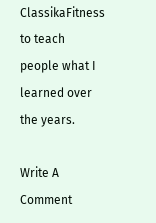ClassikaFitness to teach people what I learned over the years.

Write A Comment